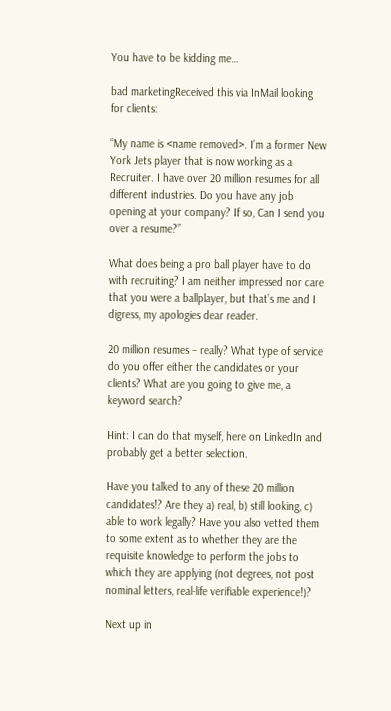You have to be kidding me…

bad marketingReceived this via InMail looking for clients:

“My name is <name removed>. I’m a former New York Jets player that is now working as a Recruiter. I have over 20 million resumes for all different industries. Do you have any job opening at your company? If so, Can I send you over a resume?”

What does being a pro ball player have to do with recruiting? I am neither impressed nor care that you were a ballplayer, but that’s me and I digress, my apologies dear reader.

20 million resumes – really? What type of service do you offer either the candidates or your clients? What are you going to give me, a keyword search?

Hint: I can do that myself, here on LinkedIn and probably get a better selection.

Have you talked to any of these 20 million candidates!? Are they a) real, b) still looking, c) able to work legally? Have you also vetted them to some extent as to whether they are the requisite knowledge to perform the jobs to which they are applying (not degrees, not post nominal letters, real-life verifiable experience!)?

Next up in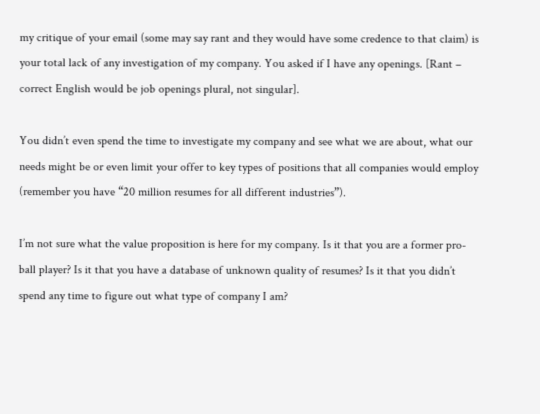my critique of your email (some may say rant and they would have some credence to that claim) is your total lack of any investigation of my company. You asked if I have any openings. [Rant – correct English would be job openings plural, not singular].

You didn’t even spend the time to investigate my company and see what we are about, what our needs might be or even limit your offer to key types of positions that all companies would employ (remember you have “20 million resumes for all different industries”).

I’m not sure what the value proposition is here for my company. Is it that you are a former pro-ball player? Is it that you have a database of unknown quality of resumes? Is it that you didn’t spend any time to figure out what type of company I am?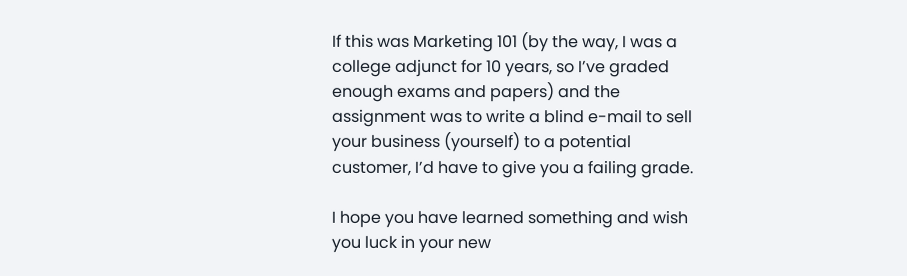If this was Marketing 101 (by the way, I was a college adjunct for 10 years, so I’ve graded enough exams and papers) and the assignment was to write a blind e-mail to sell your business (yourself) to a potential customer, I’d have to give you a failing grade.

I hope you have learned something and wish you luck in your new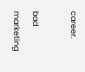career.

bad marketing